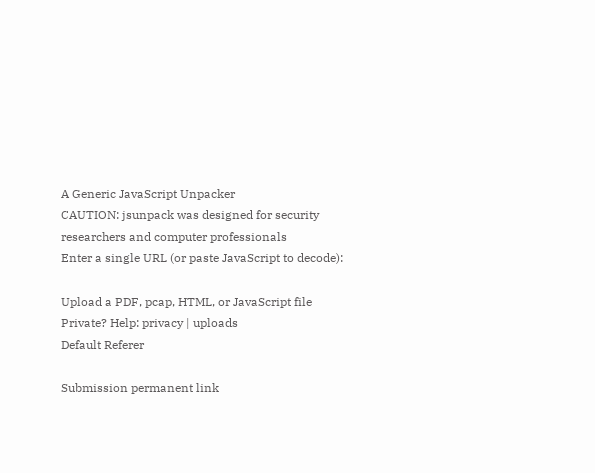A Generic JavaScript Unpacker
CAUTION: jsunpack was designed for security researchers and computer professionals
Enter a single URL (or paste JavaScript to decode):

Upload a PDF, pcap, HTML, or JavaScript file
Private? Help: privacy | uploads
Default Referer

Submission permanent link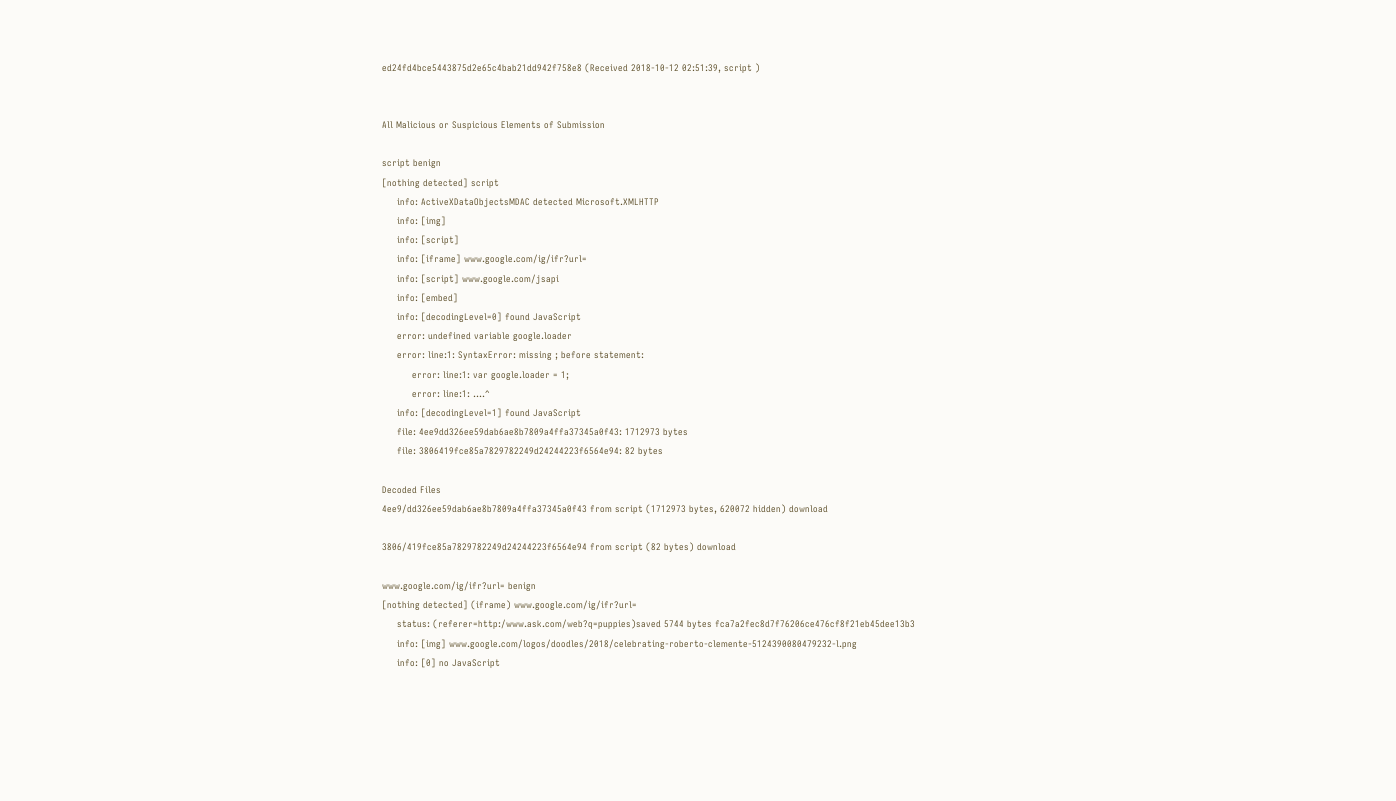ed24fd4bce5443875d2e65c4bab21dd942f758e8 (Received 2018-10-12 02:51:39, script )


All Malicious or Suspicious Elements of Submission

script benign
[nothing detected] script
     info: ActiveXDataObjectsMDAC detected Microsoft.XMLHTTP
     info: [img]
     info: [script]
     info: [iframe] www.google.com/ig/ifr?url=
     info: [script] www.google.com/jsapi
     info: [embed]
     info: [decodingLevel=0] found JavaScript
     error: undefined variable google.loader
     error: line:1: SyntaxError: missing ; before statement:
          error: line:1: var google.loader = 1;
          error: line:1: ....^
     info: [decodingLevel=1] found JavaScript
     file: 4ee9dd326ee59dab6ae8b7809a4ffa37345a0f43: 1712973 bytes
     file: 3806419fce85a7829782249d24244223f6564e94: 82 bytes

Decoded Files
4ee9/dd326ee59dab6ae8b7809a4ffa37345a0f43 from script (1712973 bytes, 620072 hidden) download

3806/419fce85a7829782249d24244223f6564e94 from script (82 bytes) download

www.google.com/ig/ifr?url= benign
[nothing detected] (iframe) www.google.com/ig/ifr?url=
     status: (referer=http:/www.ask.com/web?q=puppies)saved 5744 bytes fca7a2fec8d7f76206ce476cf8f21eb45dee13b3
     info: [img] www.google.com/logos/doodles/2018/celebrating-roberto-clemente-5124390080479232-l.png
     info: [0] no JavaScript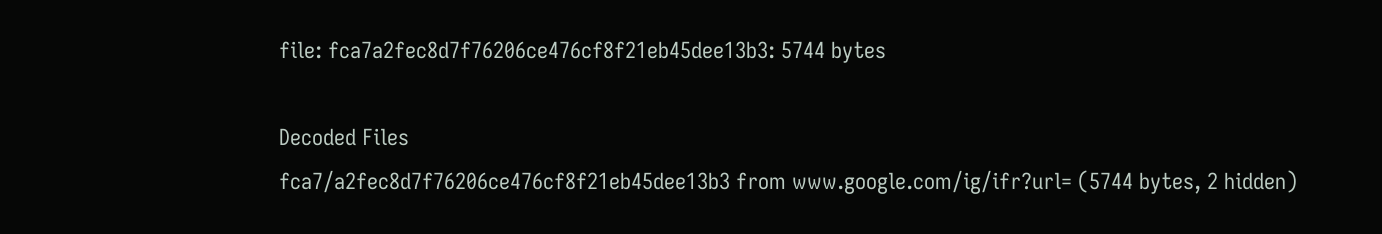file: fca7a2fec8d7f76206ce476cf8f21eb45dee13b3: 5744 bytes

Decoded Files
fca7/a2fec8d7f76206ce476cf8f21eb45dee13b3 from www.google.com/ig/ifr?url= (5744 bytes, 2 hidden)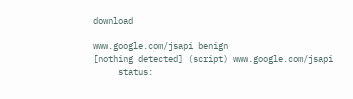download

www.google.com/jsapi benign
[nothing detected] (script) www.google.com/jsapi
     status: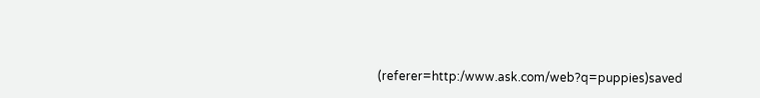(referer=http:/www.ask.com/web?q=puppies)saved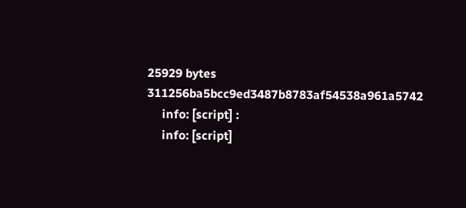25929 bytes 311256ba5bcc9ed3487b8783af54538a961a5742
     info: [script] :
     info: [script]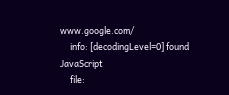www.google.com/
     info: [decodingLevel=0] found JavaScript
     file: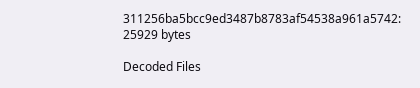311256ba5bcc9ed3487b8783af54538a961a5742: 25929 bytes

Decoded Files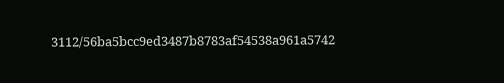3112/56ba5bcc9ed3487b8783af54538a961a5742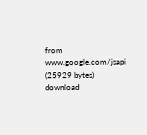from www.google.com/jsapi (25929 bytes) download